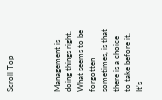Scroll Top



Management is doing things right. What seems to be forgotten sometimes, is that there is a choice to take before it. It’s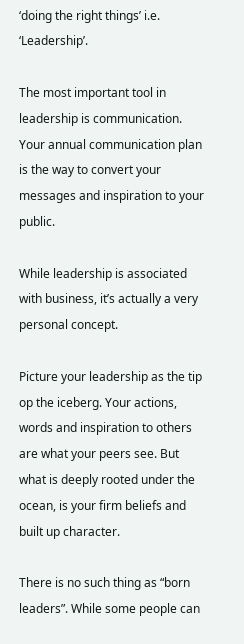‘doing the right things’ i.e. ‘Leadership’.

The most important tool in leadership is communication. Your annual communication plan is the way to convert your messages and inspiration to your public.

While leadership is associated with business, it’s actually a very personal concept.

Picture your leadership as the tip op the iceberg. Your actions, words and inspiration to others are what your peers see. But what is deeply rooted under the ocean, is your firm beliefs and built up character.

There is no such thing as “born leaders”. While some people can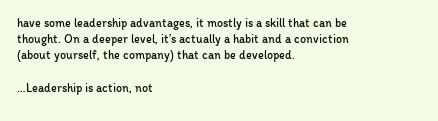have some leadership advantages, it mostly is a skill that can be thought. On a deeper level, it’s actually a habit and a conviction (about yourself, the company) that can be developed.

…Leadership is action, not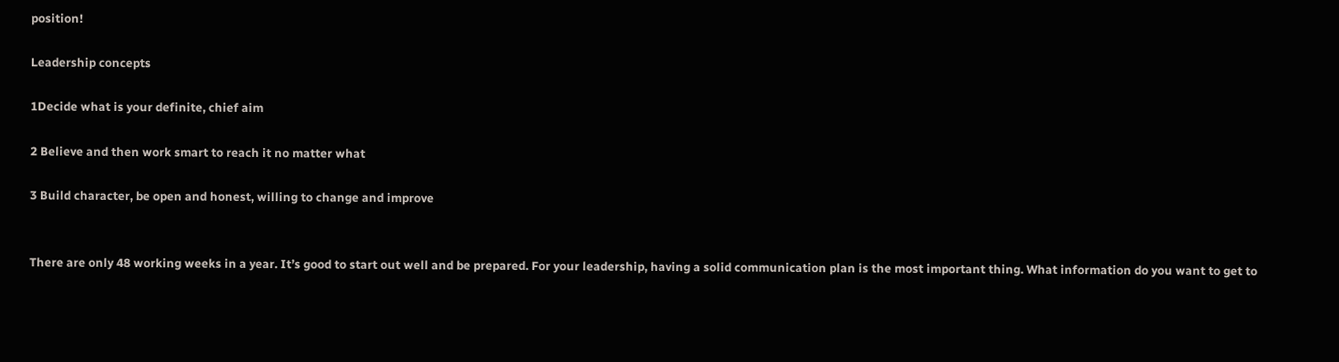position!

Leadership concepts

1Decide what is your definite, chief aim

2 Believe and then work smart to reach it no matter what

3 Build character, be open and honest, willing to change and improve


There are only 48 working weeks in a year. It’s good to start out well and be prepared. For your leadership, having a solid communication plan is the most important thing. What information do you want to get to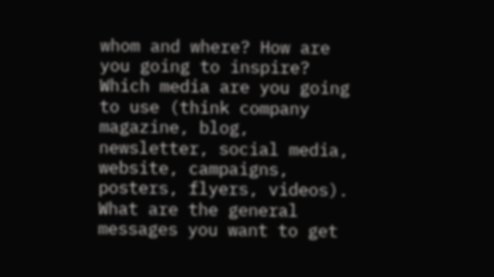whom and where? How are you going to inspire? Which media are you going to use (think company magazine, blog, newsletter, social media, website, campaigns, posters, flyers, videos). What are the general messages you want to get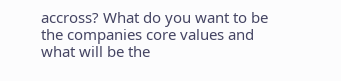accross? What do you want to be the companies core values and what will be the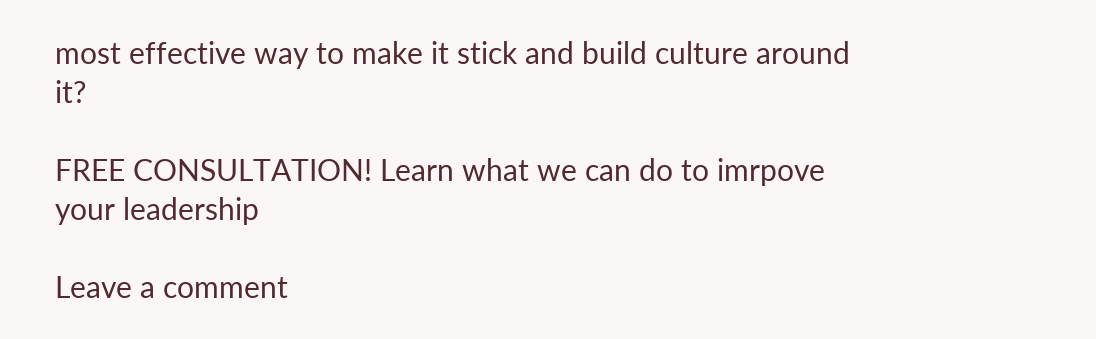most effective way to make it stick and build culture around it?

FREE CONSULTATION! Learn what we can do to imrpove your leadership

Leave a comment